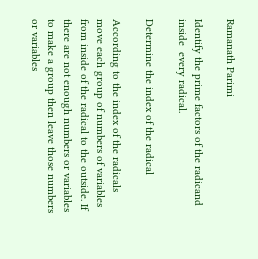Ramanath Parimi

Identify the prime factors of the radicand inside  every radical.

Determine the index of the radical

According to the index of the radicals move each group of numbers of variables from inside of the radical to the outside. If there are not enough numbers or variables to make a group then leave those numbers or variables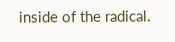inside of the radical.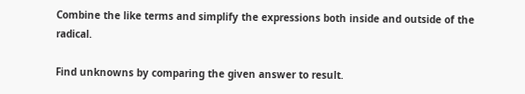Combine the like terms and simplify the expressions both inside and outside of the radical.

Find unknowns by comparing the given answer to result.